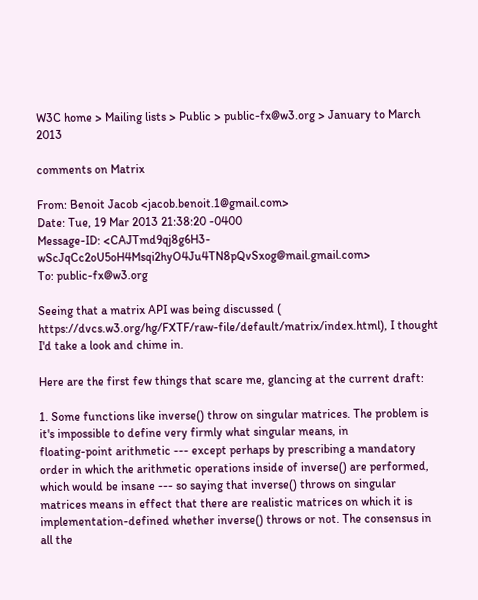W3C home > Mailing lists > Public > public-fx@w3.org > January to March 2013

comments on Matrix

From: Benoit Jacob <jacob.benoit.1@gmail.com>
Date: Tue, 19 Mar 2013 21:38:20 -0400
Message-ID: <CAJTmd9qj8g6H3-wScJqCc2oU5oH4Msqi2hyO4Ju4TN8pQvSxog@mail.gmail.com>
To: public-fx@w3.org

Seeing that a matrix API was being discussed (
https://dvcs.w3.org/hg/FXTF/raw-file/default/matrix/index.html), I thought
I'd take a look and chime in.

Here are the first few things that scare me, glancing at the current draft:

1. Some functions like inverse() throw on singular matrices. The problem is
it's impossible to define very firmly what singular means, in
floating-point arithmetic --- except perhaps by prescribing a mandatory
order in which the arithmetic operations inside of inverse() are performed,
which would be insane --- so saying that inverse() throws on singular
matrices means in effect that there are realistic matrices on which it is
implementation-defined whether inverse() throws or not. The consensus in
all the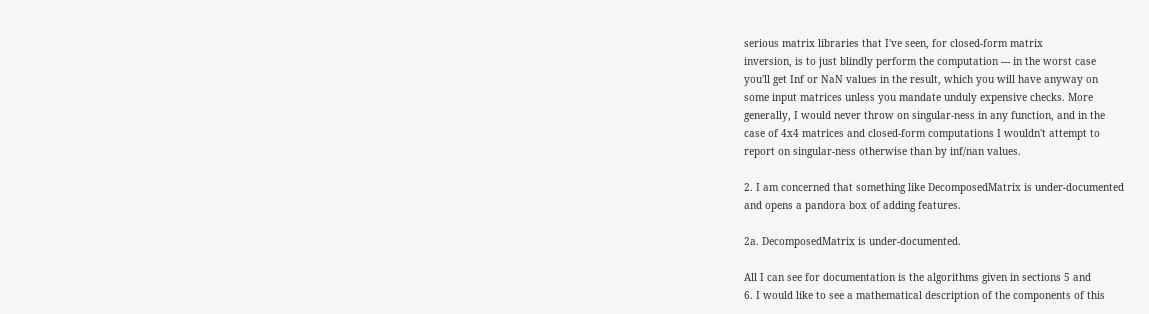serious matrix libraries that I've seen, for closed-form matrix
inversion, is to just blindly perform the computation --- in the worst case
you'll get Inf or NaN values in the result, which you will have anyway on
some input matrices unless you mandate unduly expensive checks. More
generally, I would never throw on singular-ness in any function, and in the
case of 4x4 matrices and closed-form computations I wouldn't attempt to
report on singular-ness otherwise than by inf/nan values.

2. I am concerned that something like DecomposedMatrix is under-documented
and opens a pandora box of adding features.

2a. DecomposedMatrix is under-documented.

All I can see for documentation is the algorithms given in sections 5 and
6. I would like to see a mathematical description of the components of this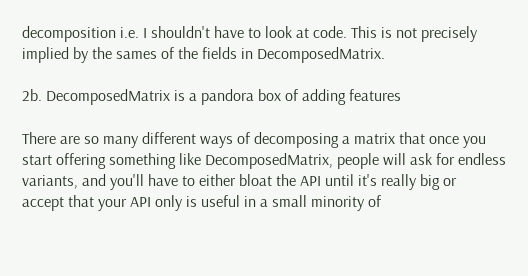decomposition i.e. I shouldn't have to look at code. This is not precisely
implied by the sames of the fields in DecomposedMatrix.

2b. DecomposedMatrix is a pandora box of adding features

There are so many different ways of decomposing a matrix that once you
start offering something like DecomposedMatrix, people will ask for endless
variants, and you'll have to either bloat the API until it's really big or
accept that your API only is useful in a small minority of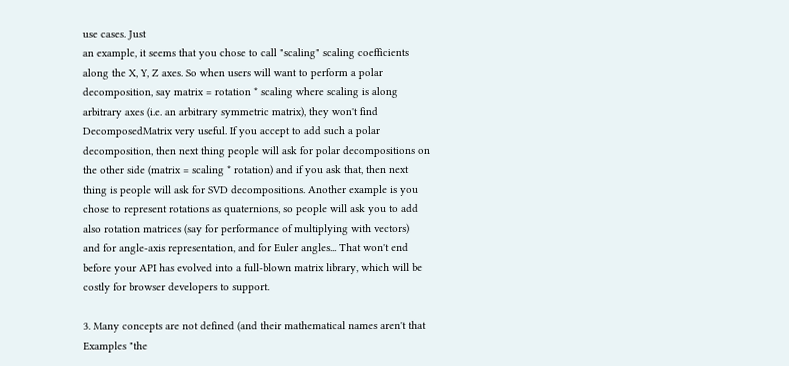use cases. Just
an example, it seems that you chose to call "scaling" scaling coefficients
along the X, Y, Z axes. So when users will want to perform a polar
decomposition, say matrix = rotation * scaling where scaling is along
arbitrary axes (i.e. an arbitrary symmetric matrix), they won't find
DecomposedMatrix very useful. If you accept to add such a polar
decomposition, then next thing people will ask for polar decompositions on
the other side (matrix = scaling * rotation) and if you ask that, then next
thing is people will ask for SVD decompositions. Another example is you
chose to represent rotations as quaternions, so people will ask you to add
also rotation matrices (say for performance of multiplying with vectors)
and for angle-axis representation, and for Euler angles... That won't end
before your API has evolved into a full-blown matrix library, which will be
costly for browser developers to support.

3. Many concepts are not defined (and their mathematical names aren't that
Examples "the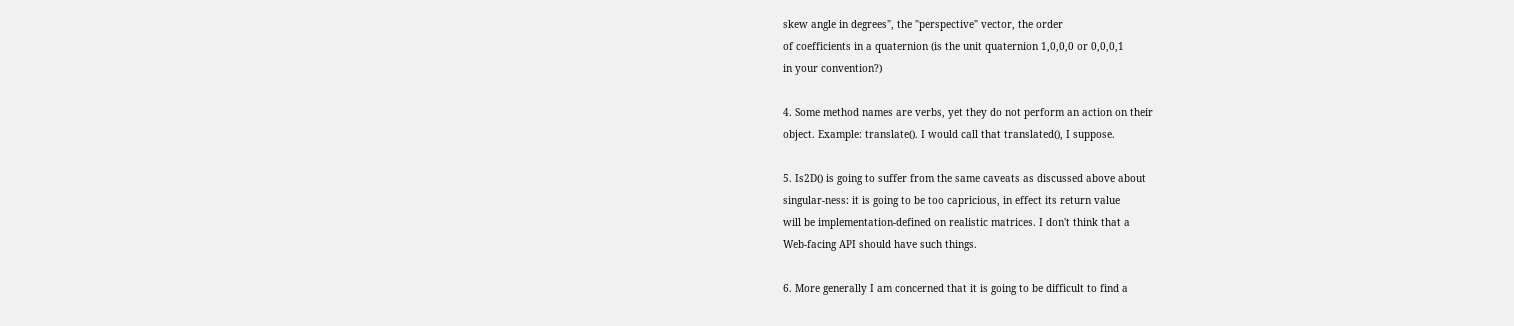skew angle in degrees", the "perspective" vector, the order
of coefficients in a quaternion (is the unit quaternion 1,0,0,0 or 0,0,0,1
in your convention?)

4. Some method names are verbs, yet they do not perform an action on their
object. Example: translate(). I would call that translated(), I suppose.

5. Is2D() is going to suffer from the same caveats as discussed above about
singular-ness: it is going to be too capricious, in effect its return value
will be implementation-defined on realistic matrices. I don't think that a
Web-facing API should have such things.

6. More generally I am concerned that it is going to be difficult to find a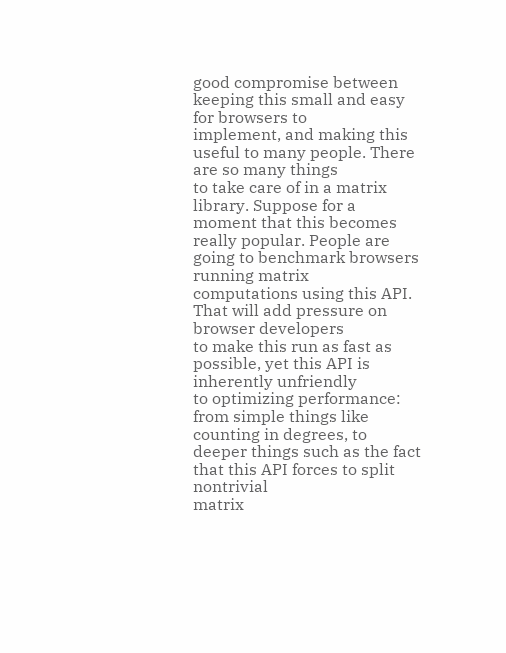good compromise between keeping this small and easy for browsers to
implement, and making this useful to many people. There are so many things
to take care of in a matrix library. Suppose for a moment that this becomes
really popular. People are going to benchmark browsers running matrix
computations using this API. That will add pressure on browser developers
to make this run as fast as possible, yet this API is inherently unfriendly
to optimizing performance: from simple things like counting in degrees, to
deeper things such as the fact that this API forces to split nontrivial
matrix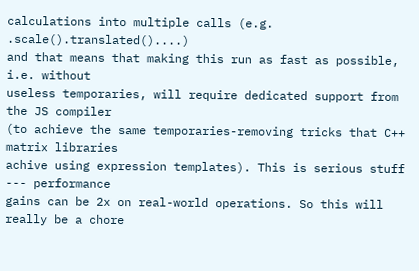calculations into multiple calls (e.g. .scale().translated()....)
and that means that making this run as fast as possible, i.e. without
useless temporaries, will require dedicated support from the JS compiler
(to achieve the same temporaries-removing tricks that C++ matrix libraries
achive using expression templates). This is serious stuff --- performance
gains can be 2x on real-world operations. So this will really be a chore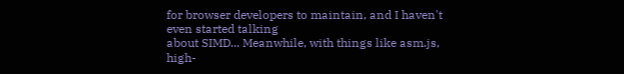for browser developers to maintain, and I haven't even started talking
about SIMD... Meanwhile, with things like asm.js, high-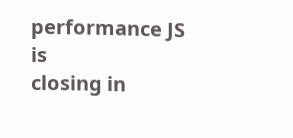performance JS is
closing in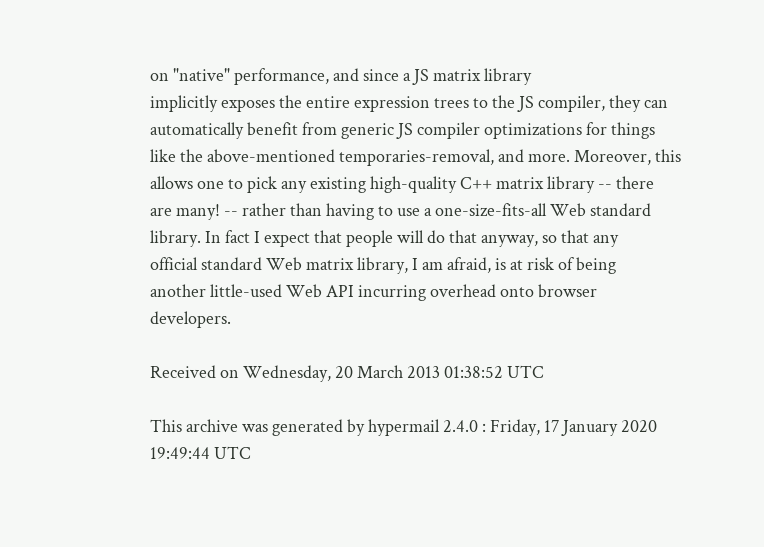on "native" performance, and since a JS matrix library
implicitly exposes the entire expression trees to the JS compiler, they can
automatically benefit from generic JS compiler optimizations for things
like the above-mentioned temporaries-removal, and more. Moreover, this
allows one to pick any existing high-quality C++ matrix library -- there
are many! -- rather than having to use a one-size-fits-all Web standard
library. In fact I expect that people will do that anyway, so that any
official standard Web matrix library, I am afraid, is at risk of being
another little-used Web API incurring overhead onto browser developers.

Received on Wednesday, 20 March 2013 01:38:52 UTC

This archive was generated by hypermail 2.4.0 : Friday, 17 January 2020 19:49:44 UTC